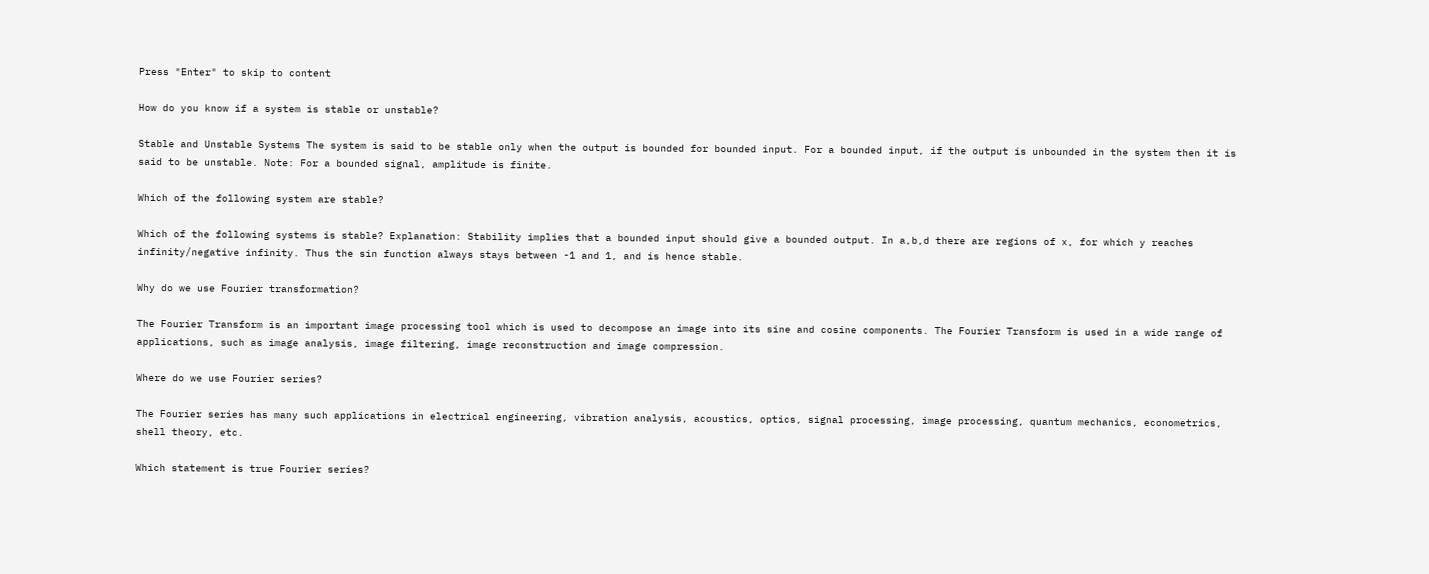Press "Enter" to skip to content

How do you know if a system is stable or unstable?

Stable and Unstable Systems The system is said to be stable only when the output is bounded for bounded input. For a bounded input, if the output is unbounded in the system then it is said to be unstable. Note: For a bounded signal, amplitude is finite.

Which of the following system are stable?

Which of the following systems is stable? Explanation: Stability implies that a bounded input should give a bounded output. In a,b,d there are regions of x, for which y reaches infinity/negative infinity. Thus the sin function always stays between -1 and 1, and is hence stable.

Why do we use Fourier transformation?

The Fourier Transform is an important image processing tool which is used to decompose an image into its sine and cosine components. The Fourier Transform is used in a wide range of applications, such as image analysis, image filtering, image reconstruction and image compression.

Where do we use Fourier series?

The Fourier series has many such applications in electrical engineering, vibration analysis, acoustics, optics, signal processing, image processing, quantum mechanics, econometrics, shell theory, etc.

Which statement is true Fourier series?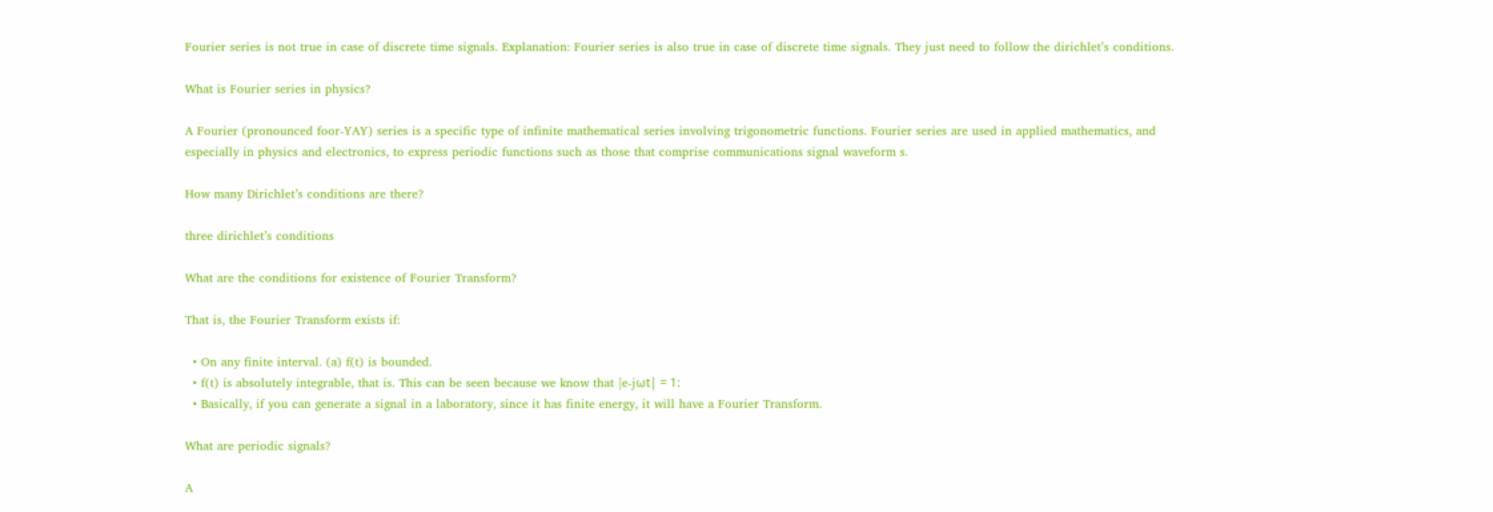Fourier series is not true in case of discrete time signals. Explanation: Fourier series is also true in case of discrete time signals. They just need to follow the dirichlet’s conditions.

What is Fourier series in physics?

A Fourier (pronounced foor-YAY) series is a specific type of infinite mathematical series involving trigonometric functions. Fourier series are used in applied mathematics, and especially in physics and electronics, to express periodic functions such as those that comprise communications signal waveform s.

How many Dirichlet’s conditions are there?

three dirichlet’s conditions

What are the conditions for existence of Fourier Transform?

That is, the Fourier Transform exists if:

  • On any finite interval. (a) f(t) is bounded.
  • f(t) is absolutely integrable, that is. This can be seen because we know that |e-jωt| = 1:
  • Basically, if you can generate a signal in a laboratory, since it has finite energy, it will have a Fourier Transform.

What are periodic signals?

A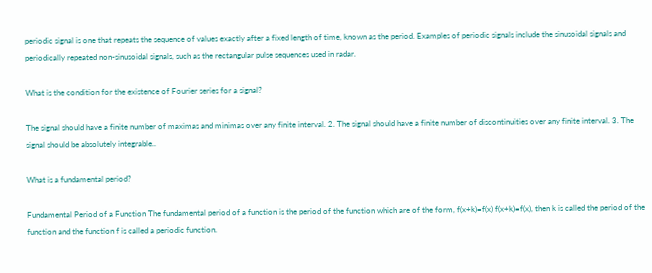periodic signal is one that repeats the sequence of values exactly after a fixed length of time, known as the period. Examples of periodic signals include the sinusoidal signals and periodically repeated non-sinusoidal signals, such as the rectangular pulse sequences used in radar.

What is the condition for the existence of Fourier series for a signal?

The signal should have a finite number of maximas and minimas over any finite interval. 2. The signal should have a finite number of discontinuities over any finite interval. 3. The signal should be absolutely integrable..

What is a fundamental period?

Fundamental Period of a Function The fundamental period of a function is the period of the function which are of the form, f(x+k)=f(x) f(x+k)=f(x), then k is called the period of the function and the function f is called a periodic function.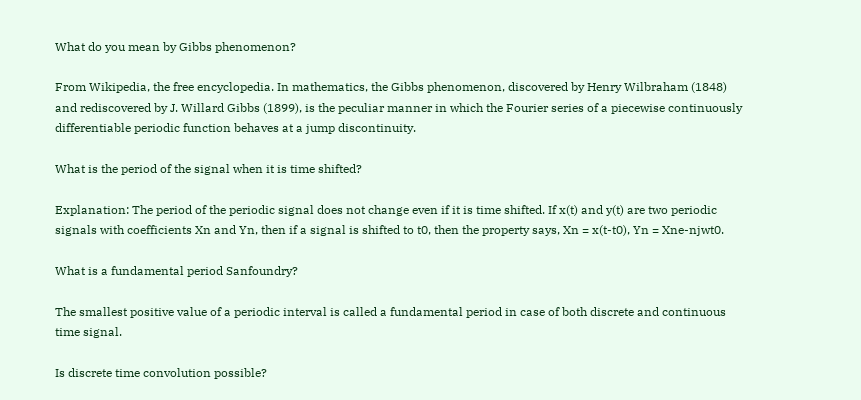What do you mean by Gibbs phenomenon?

From Wikipedia, the free encyclopedia. In mathematics, the Gibbs phenomenon, discovered by Henry Wilbraham (1848) and rediscovered by J. Willard Gibbs (1899), is the peculiar manner in which the Fourier series of a piecewise continuously differentiable periodic function behaves at a jump discontinuity.

What is the period of the signal when it is time shifted?

Explanation: The period of the periodic signal does not change even if it is time shifted. If x(t) and y(t) are two periodic signals with coefficients Xn and Yn, then if a signal is shifted to t0, then the property says, Xn = x(t-t0), Yn = Xne-njwt0.

What is a fundamental period Sanfoundry?

The smallest positive value of a periodic interval is called a fundamental period in case of both discrete and continuous time signal.

Is discrete time convolution possible?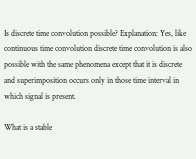Is discrete time convolution possible? Explanation: Yes, like continuous time convolution discrete time convolution is also possible with the same phenomena except that it is discrete and superimposition occurs only in those time interval in which signal is present.

What is a stable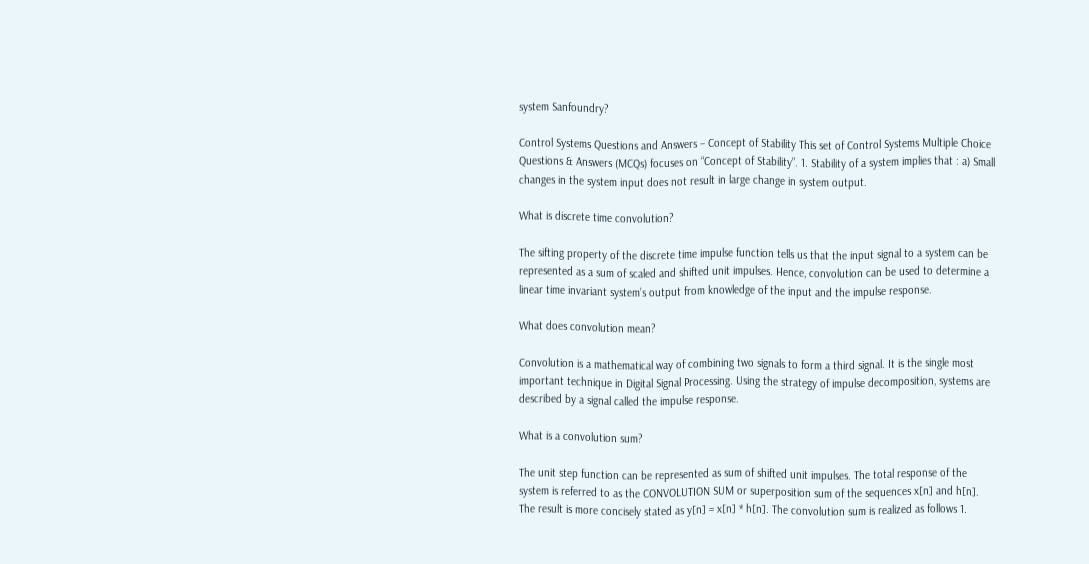system Sanfoundry?

Control Systems Questions and Answers – Concept of Stability This set of Control Systems Multiple Choice Questions & Answers (MCQs) focuses on “Concept of Stability”. 1. Stability of a system implies that : a) Small changes in the system input does not result in large change in system output.

What is discrete time convolution?

The sifting property of the discrete time impulse function tells us that the input signal to a system can be represented as a sum of scaled and shifted unit impulses. Hence, convolution can be used to determine a linear time invariant system’s output from knowledge of the input and the impulse response.

What does convolution mean?

Convolution is a mathematical way of combining two signals to form a third signal. It is the single most important technique in Digital Signal Processing. Using the strategy of impulse decomposition, systems are described by a signal called the impulse response.

What is a convolution sum?

The unit step function can be represented as sum of shifted unit impulses. The total response of the system is referred to as the CONVOLUTION SUM or superposition sum of the sequences x[n] and h[n]. The result is more concisely stated as y[n] = x[n] * h[n]. The convolution sum is realized as follows 1.